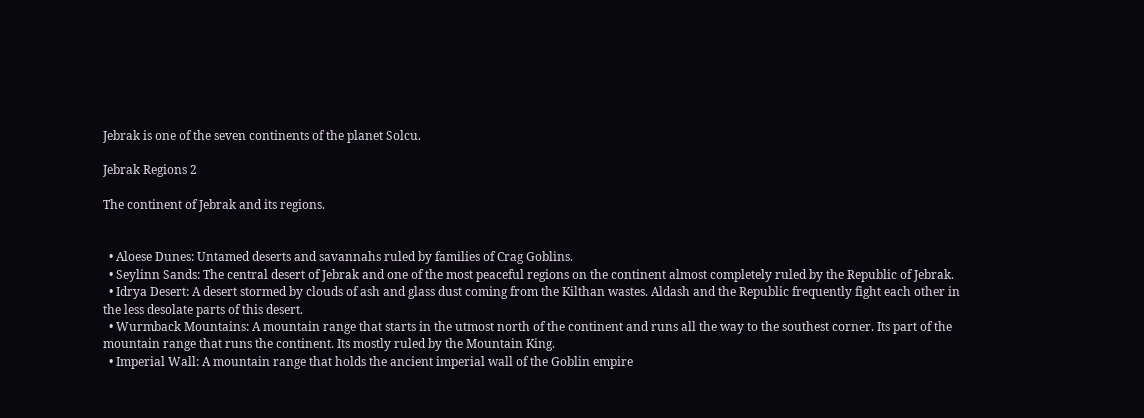Jebrak is one of the seven continents of the planet Solcu.

Jebrak Regions 2

The continent of Jebrak and its regions.


  • Aloese Dunes: Untamed deserts and savannahs ruled by families of Crag Goblins.
  • Seylinn Sands: The central desert of Jebrak and one of the most peaceful regions on the continent almost completely ruled by the Republic of Jebrak.
  • Idrya Desert: A desert stormed by clouds of ash and glass dust coming from the Kilthan wastes. Aldash and the Republic frequently fight each other in the less desolate parts of this desert.
  • Wurmback Mountains: A mountain range that starts in the utmost north of the continent and runs all the way to the southest corner. Its part of the mountain range that runs the continent. Its mostly ruled by the Mountain King.
  • Imperial Wall: A mountain range that holds the ancient imperial wall of the Goblin empire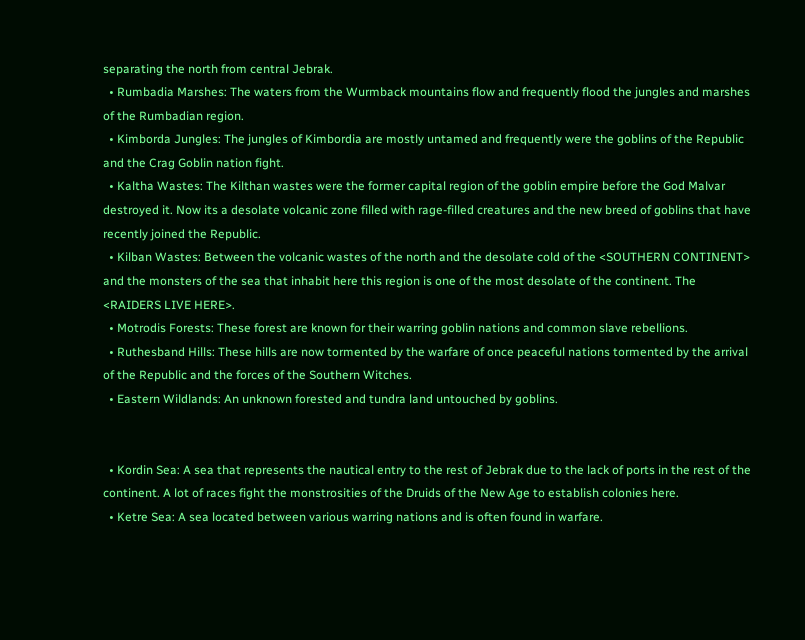separating the north from central Jebrak.
  • Rumbadia Marshes: The waters from the Wurmback mountains flow and frequently flood the jungles and marshes of the Rumbadian region.
  • Kimborda Jungles: The jungles of Kimbordia are mostly untamed and frequently were the goblins of the Republic and the Crag Goblin nation fight.
  • Kaltha Wastes: The Kilthan wastes were the former capital region of the goblin empire before the God Malvar destroyed it. Now its a desolate volcanic zone filled with rage-filled creatures and the new breed of goblins that have recently joined the Republic.
  • Kilban Wastes: Between the volcanic wastes of the north and the desolate cold of the <SOUTHERN CONTINENT> and the monsters of the sea that inhabit here this region is one of the most desolate of the continent. The <RAIDERS LIVE HERE>.
  • Motrodis Forests: These forest are known for their warring goblin nations and common slave rebellions.
  • Ruthesband Hills: These hills are now tormented by the warfare of once peaceful nations tormented by the arrival of the Republic and the forces of the Southern Witches.
  • Eastern Wildlands: An unknown forested and tundra land untouched by goblins.


  • Kordin Sea: A sea that represents the nautical entry to the rest of Jebrak due to the lack of ports in the rest of the continent. A lot of races fight the monstrosities of the Druids of the New Age to establish colonies here.
  • Ketre Sea: A sea located between various warring nations and is often found in warfare.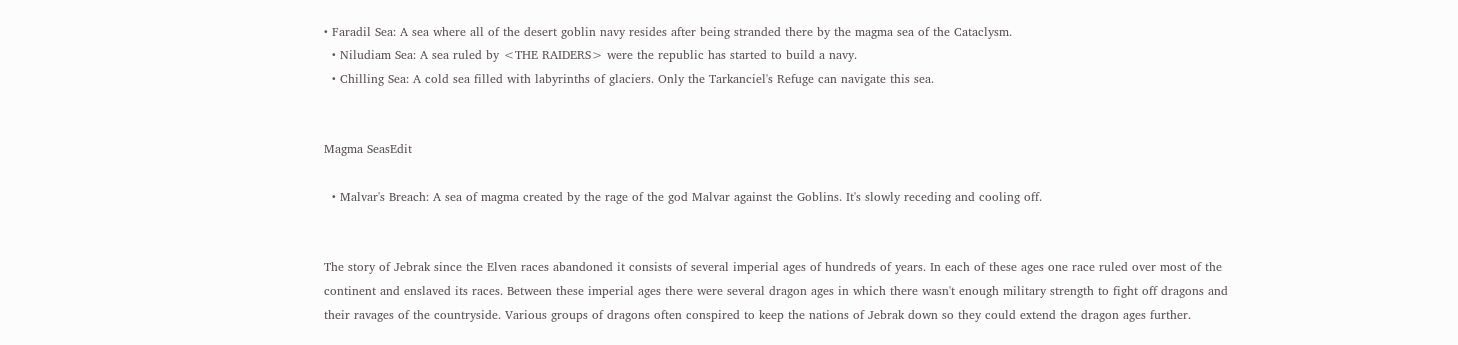• Faradil Sea: A sea where all of the desert goblin navy resides after being stranded there by the magma sea of the Cataclysm.
  • Niludiam Sea: A sea ruled by <THE RAIDERS> were the republic has started to build a navy.
  • Chilling Sea: A cold sea filled with labyrinths of glaciers. Only the Tarkanciel's Refuge can navigate this sea.


Magma SeasEdit

  • Malvar's Breach: A sea of magma created by the rage of the god Malvar against the Goblins. It's slowly receding and cooling off.


The story of Jebrak since the Elven races abandoned it consists of several imperial ages of hundreds of years. In each of these ages one race ruled over most of the continent and enslaved its races. Between these imperial ages there were several dragon ages in which there wasn't enough military strength to fight off dragons and their ravages of the countryside. Various groups of dragons often conspired to keep the nations of Jebrak down so they could extend the dragon ages further.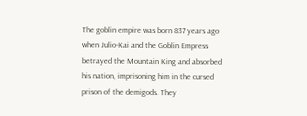The goblin empire was born 837 years ago when Julio-Kai and the Goblin Empress betrayed the Mountain King and absorbed his nation, imprisoning him in the cursed prison of the demigods. They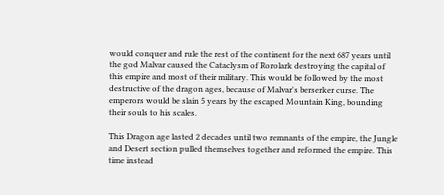would conquer and rule the rest of the continent for the next 687 years until the god Malvar caused the Cataclysm of Rorolark destroying the capital of this empire and most of their military. This would be followed by the most destructive of the dragon ages, because of Malvar's berserker curse. The emperors would be slain 5 years by the escaped Mountain King, bounding their souls to his scales.

This Dragon age lasted 2 decades until two remnants of the empire, the Jungle and Desert section pulled themselves together and reformed the empire. This time instead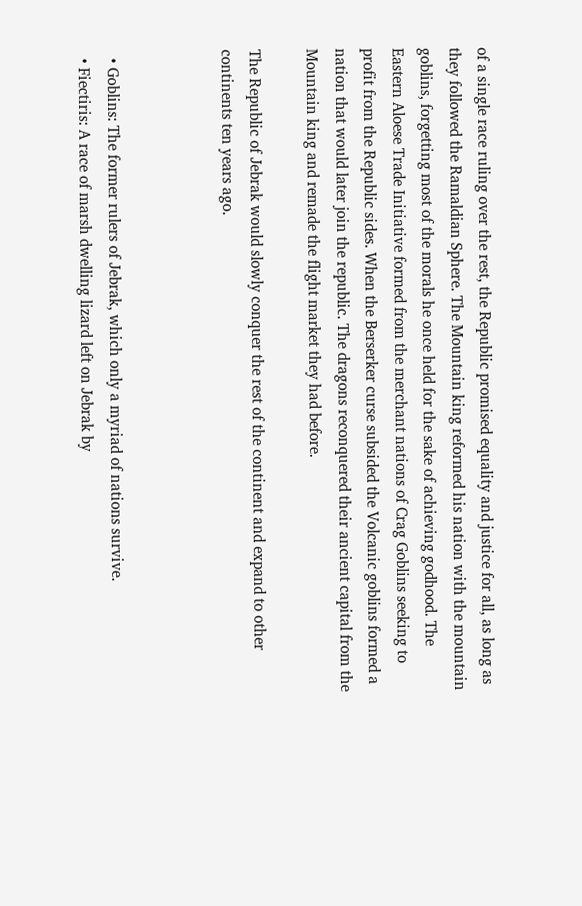of a single race ruling over the rest, the Republic promised equality and justice for all, as long as they followed the Ramaldian Sphere. The Mountain king reformed his nation with the mountain goblins, forgetting most of the morals he once held for the sake of achieving godhood. The Eastern Aloese Trade Initiative formed from the merchant nations of Crag Goblins seeking to profit from the Republic sides. When the Berserker curse subsided the Volcanic goblins formed a nation that would later join the republic. The dragons reconquered their ancient capital from the Mountain king and remade the flight market they had before.

The Republic of Jebrak would slowly conquer the rest of the continent and expand to other continents ten years ago.



  • Goblins: The former rulers of Jebrak, which only a myriad of nations survive.
  • Fiectiris: A race of marsh dwelling lizard left on Jebrak by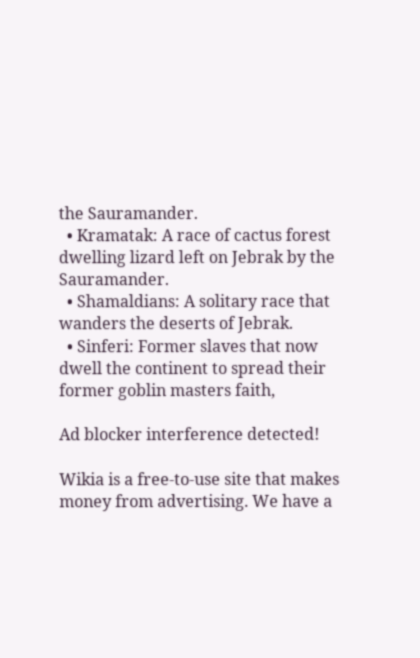the Sauramander.
  • Kramatak: A race of cactus forest dwelling lizard left on Jebrak by the Sauramander.
  • Shamaldians: A solitary race that wanders the deserts of Jebrak.
  • Sinferi: Former slaves that now dwell the continent to spread their former goblin masters faith,

Ad blocker interference detected!

Wikia is a free-to-use site that makes money from advertising. We have a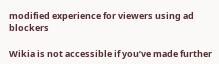modified experience for viewers using ad blockers

Wikia is not accessible if you’ve made further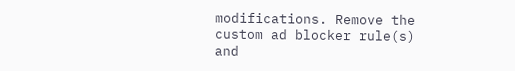modifications. Remove the custom ad blocker rule(s) and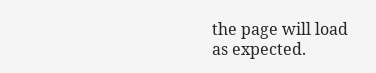the page will load as expected.